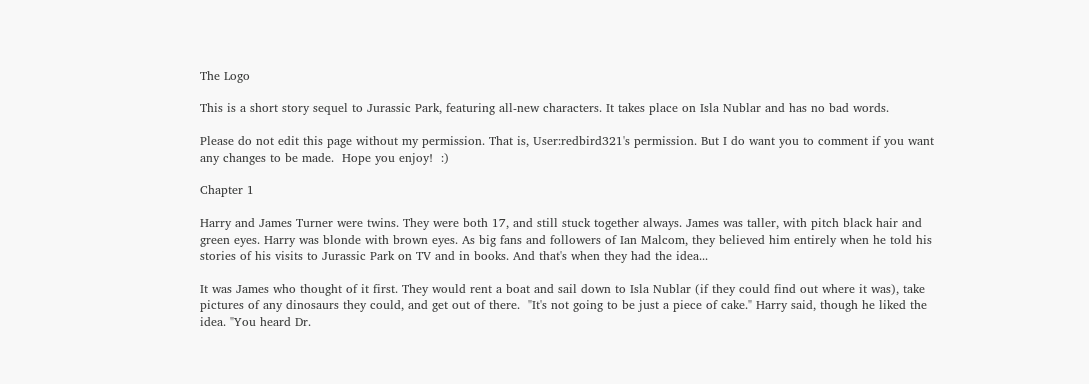The Logo

This is a short story sequel to Jurassic Park, featuring all-new characters. It takes place on Isla Nublar and has no bad words.

Please do not edit this page without my permission. That is, User:redbird321's permission. But I do want you to comment if you want any changes to be made.  Hope you enjoy!  :)

Chapter 1

Harry and James Turner were twins. They were both 17, and still stuck together always. James was taller, with pitch black hair and green eyes. Harry was blonde with brown eyes. As big fans and followers of Ian Malcom, they believed him entirely when he told his stories of his visits to Jurassic Park on TV and in books. And that's when they had the idea...

It was James who thought of it first. They would rent a boat and sail down to Isla Nublar (if they could find out where it was), take pictures of any dinosaurs they could, and get out of there.  "It's not going to be just a piece of cake." Harry said, though he liked the idea. "You heard Dr.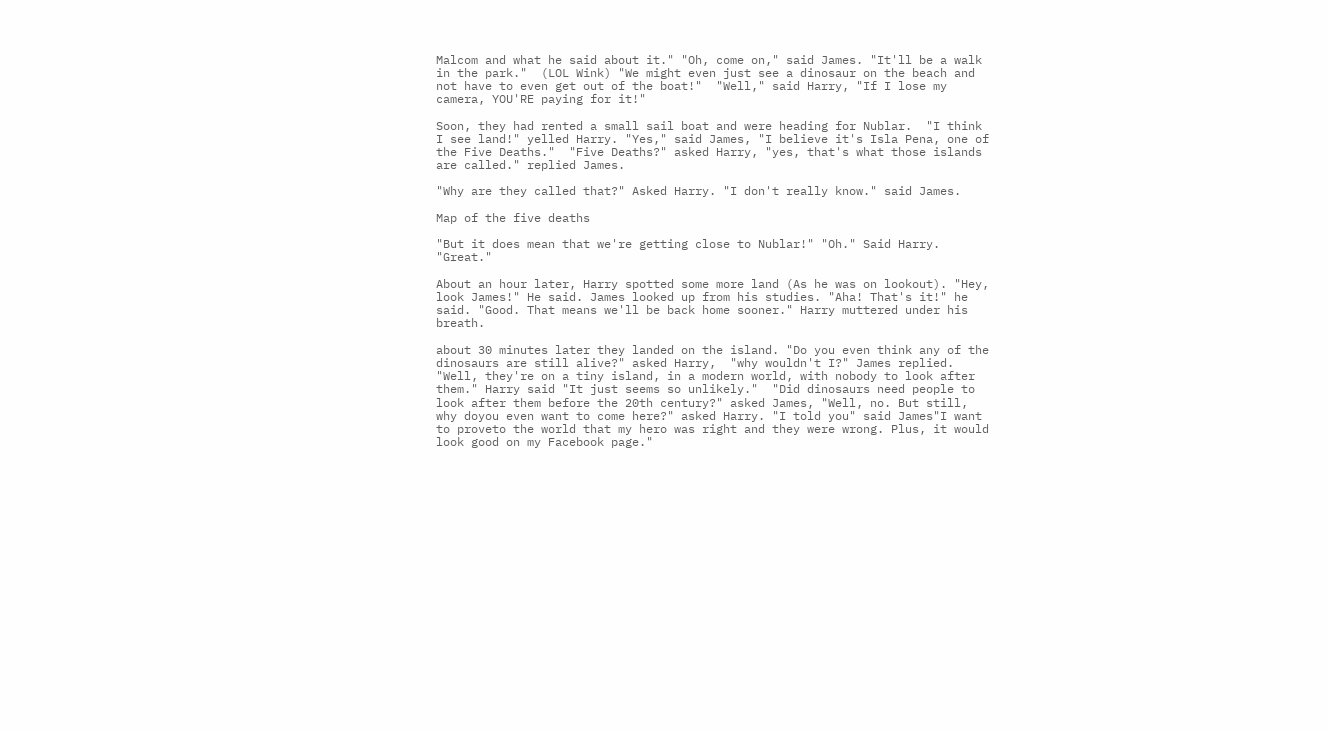Malcom and what he said about it." "Oh, come on," said James. "It'll be a walk in the park."  (LOL Wink) "We might even just see a dinosaur on the beach and not have to even get out of the boat!"  "Well," said Harry, "If I lose my camera, YOU'RE paying for it!"

Soon, they had rented a small sail boat and were heading for Nublar.  "I think I see land!" yelled Harry. "Yes," said James, "I believe it's Isla Pena, one of the Five Deaths."  "Five Deaths?" asked Harry, "yes, that's what those islands are called." replied James.

"Why are they called that?" Asked Harry. "I don't really know." said James.

Map of the five deaths

"But it does mean that we're getting close to Nublar!" "Oh." Said Harry. "Great."

About an hour later, Harry spotted some more land (As he was on lookout). "Hey, look James!" He said. James looked up from his studies. "Aha! That's it!" he said. "Good. That means we'll be back home sooner." Harry muttered under his breath.

about 30 minutes later they landed on the island. "Do you even think any of the dinosaurs are still alive?" asked Harry,  "why wouldn't I?" James replied. "Well, they're on a tiny island, in a modern world, with nobody to look after them." Harry said "It just seems so unlikely."  "Did dinosaurs need people to look after them before the 20th century?" asked James, "Well, no. But still, why doyou even want to come here?" asked Harry. "I told you" said James"I want to proveto the world that my hero was right and they were wrong. Plus, it would look good on my Facebook page."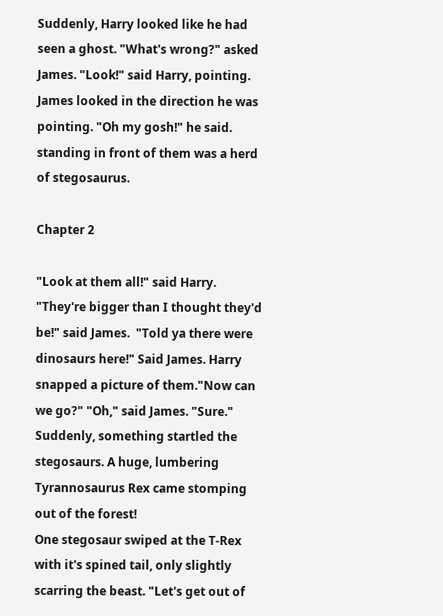Suddenly, Harry looked like he had seen a ghost. "What's wrong?" asked James. "Look!" said Harry, pointing. James looked in the direction he was pointing. "Oh my gosh!" he said. standing in front of them was a herd of stegosaurus.

Chapter 2

"Look at them all!" said Harry. "They're bigger than I thought they'd be!" said James.  "Told ya there were dinosaurs here!" Said James. Harry snapped a picture of them."Now can we go?" "Oh," said James. "Sure."  Suddenly, something startled the stegosaurs. A huge, lumbering Tyrannosaurus Rex came stomping out of the forest!
One stegosaur swiped at the T-Rex with it's spined tail, only slightly scarring the beast. "Let's get out of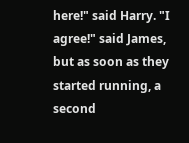here!" said Harry. "I agree!" said James, but as soon as they started running, a second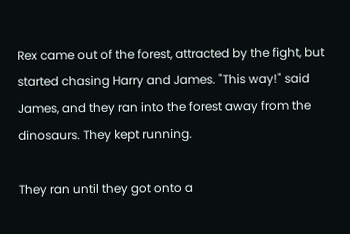Rex came out of the forest, attracted by the fight, but started chasing Harry and James. "This way!" said James, and they ran into the forest away from the dinosaurs. They kept running.

They ran until they got onto a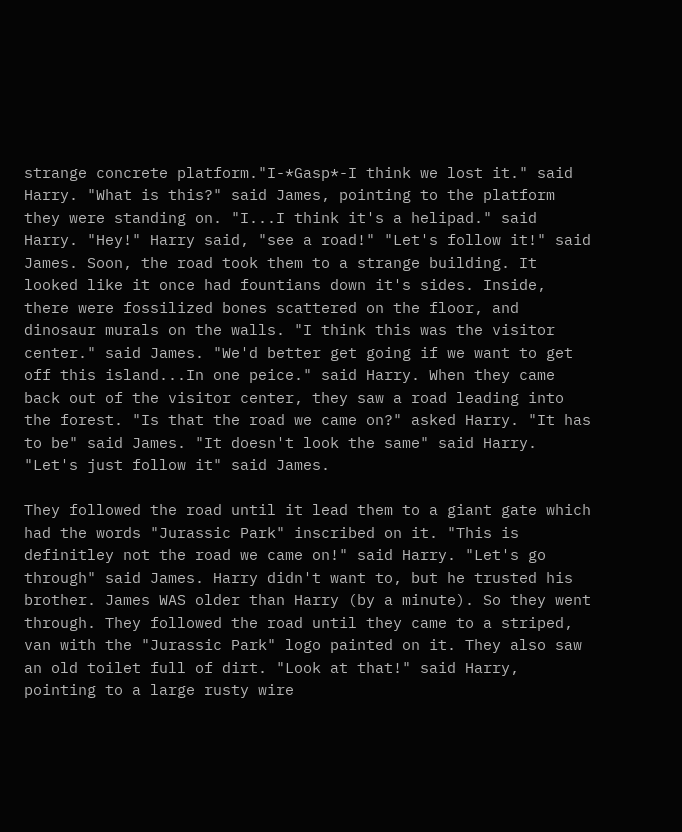strange concrete platform."I-*Gasp*-I think we lost it." said Harry. "What is this?" said James, pointing to the platform they were standing on. "I...I think it's a helipad." said Harry. "Hey!" Harry said, "see a road!" "Let's follow it!" said James. Soon, the road took them to a strange building. It looked like it once had fountians down it's sides. Inside, there were fossilized bones scattered on the floor, and dinosaur murals on the walls. "I think this was the visitor center." said James. "We'd better get going if we want to get off this island...In one peice." said Harry. When they came back out of the visitor center, they saw a road leading into the forest. "Is that the road we came on?" asked Harry. "It has to be" said James. "It doesn't look the same" said Harry. "Let's just follow it" said James.

They followed the road until it lead them to a giant gate which had the words "Jurassic Park" inscribed on it. "This is definitley not the road we came on!" said Harry. "Let's go through" said James. Harry didn't want to, but he trusted his brother. James WAS older than Harry (by a minute). So they went through. They followed the road until they came to a striped, van with the "Jurassic Park" logo painted on it. They also saw an old toilet full of dirt. "Look at that!" said Harry, pointing to a large rusty wire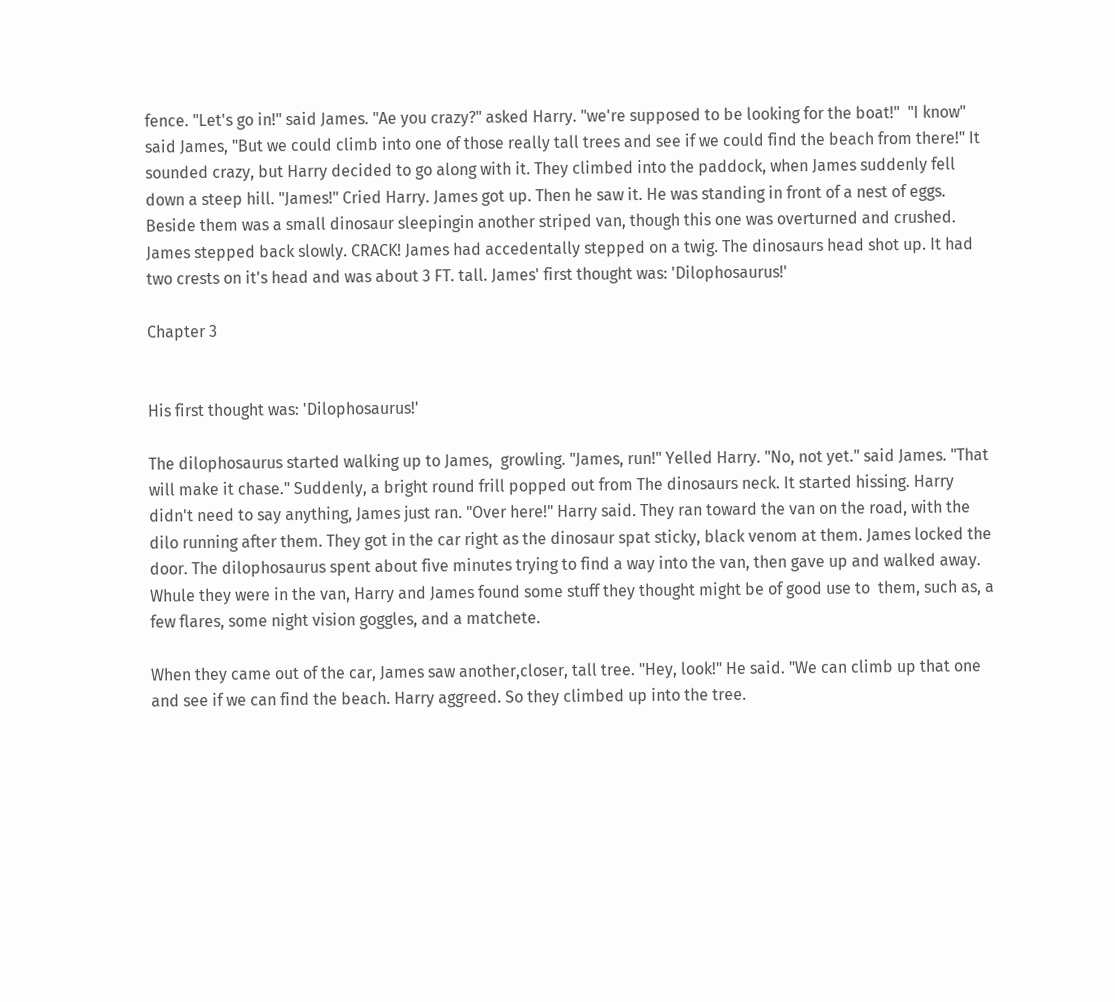fence. "Let's go in!" said James. "Ae you crazy?" asked Harry. "we're supposed to be looking for the boat!"  "I know" said James, "But we could climb into one of those really tall trees and see if we could find the beach from there!" It sounded crazy, but Harry decided to go along with it. They climbed into the paddock, when James suddenly fell down a steep hill. "James!" Cried Harry. James got up. Then he saw it. He was standing in front of a nest of eggs. Beside them was a small dinosaur sleepingin another striped van, though this one was overturned and crushed. James stepped back slowly. CRACK! James had accedentally stepped on a twig. The dinosaurs head shot up. It had two crests on it's head and was about 3 FT. tall. James' first thought was: 'Dilophosaurus!'

Chapter 3


His first thought was: 'Dilophosaurus!'

The dilophosaurus started walking up to James,  growling. "James, run!" Yelled Harry. "No, not yet." said James. "That will make it chase." Suddenly, a bright round frill popped out from The dinosaurs neck. It started hissing. Harry didn't need to say anything, James just ran. "Over here!" Harry said. They ran toward the van on the road, with the dilo running after them. They got in the car right as the dinosaur spat sticky, black venom at them. James locked the door. The dilophosaurus spent about five minutes trying to find a way into the van, then gave up and walked away. Whule they were in the van, Harry and James found some stuff they thought might be of good use to  them, such as, a few flares, some night vision goggles, and a matchete.

When they came out of the car, James saw another,closer, tall tree. "Hey, look!" He said. "We can climb up that one and see if we can find the beach. Harry aggreed. So they climbed up into the tree.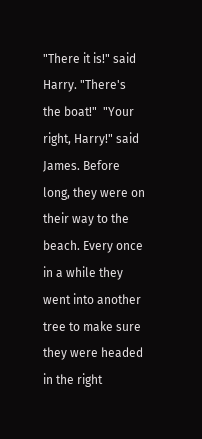"There it is!" said Harry. "There's the boat!"  "Your right, Harry!" said James. Before long, they were on their way to the beach. Every once in a while they went into another tree to make sure they were headed in the right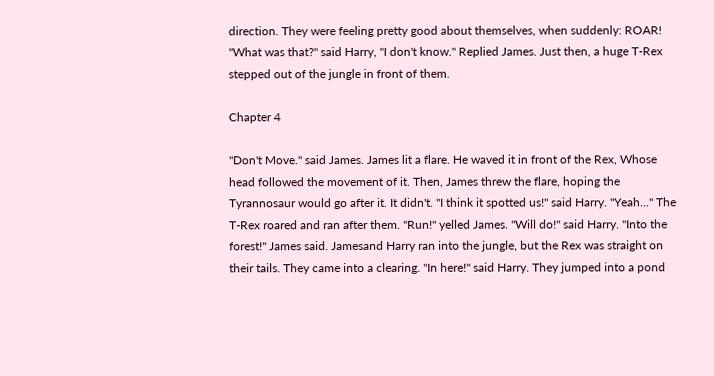direction. They were feeling pretty good about themselves, when suddenly: ROAR! "What was that?" said Harry, "I don't know." Replied James. Just then, a huge T-Rex stepped out of the jungle in front of them.

Chapter 4

"Don't Move." said James. James lit a flare. He waved it in front of the Rex, Whose head followed the movement of it. Then, James threw the flare, hoping the Tyrannosaur would go after it. It didn't. "I think it spotted us!" said Harry. "Yeah..." The T-Rex roared and ran after them. "Run!" yelled James. "Will do!" said Harry. "Into the forest!" James said. Jamesand Harry ran into the jungle, but the Rex was straight on their tails. They came into a clearing. "In here!" said Harry. They jumped into a pond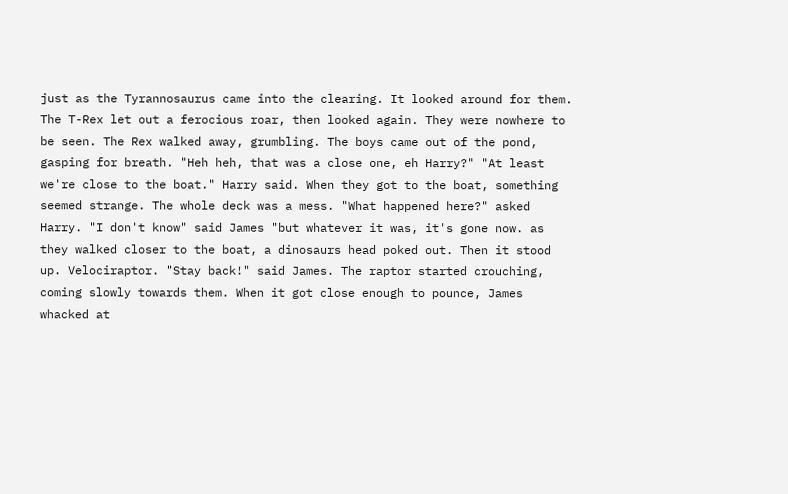just as the Tyrannosaurus came into the clearing. It looked around for them. The T-Rex let out a ferocious roar, then looked again. They were nowhere to be seen. The Rex walked away, grumbling. The boys came out of the pond, gasping for breath. "Heh heh, that was a close one, eh Harry?" "At least we're close to the boat." Harry said. When they got to the boat, something seemed strange. The whole deck was a mess. "What happened here?" asked Harry. "I don't know" said James "but whatever it was, it's gone now. as they walked closer to the boat, a dinosaurs head poked out. Then it stood up. Velociraptor. "Stay back!" said James. The raptor started crouching, coming slowly towards them. When it got close enough to pounce, James whacked at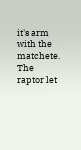it's arm with the matchete.  The raptor let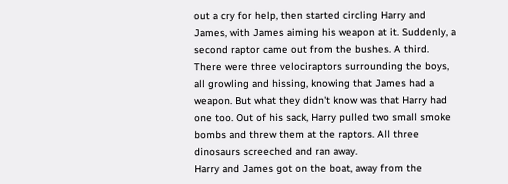out a cry for help, then started circling Harry and James, with James aiming his weapon at it. Suddenly, a second raptor came out from the bushes. A third. There were three velociraptors surrounding the boys, all growling and hissing, knowing that James had a weapon. But what they didn't know was that Harry had one too. Out of his sack, Harry pulled two small smoke bombs and threw them at the raptors. All three dinosaurs screeched and ran away.
Harry and James got on the boat, away from the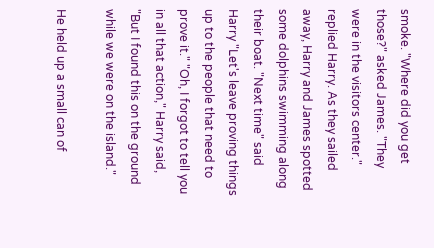smoke. "Where did you get those?" asked James. "They were in the visitors center." replied Harry. As they sailed away, Harry and James spotted some dolphins swimming along their boat. "Next time" said Harry "Let's leave proving things up to the people that need to prove it." "Oh, I forgot to tell you in all that action," Harry said, "But I found this on the ground while we were on the island."

He held up a small can of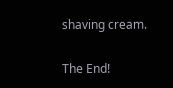shaving cream.

The End!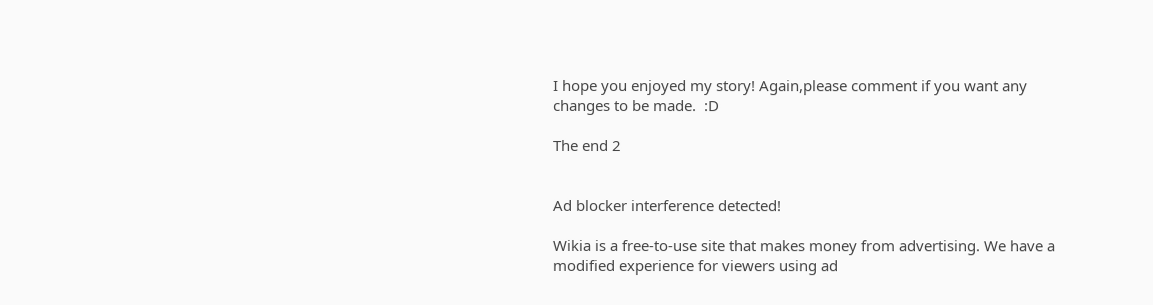I hope you enjoyed my story! Again,please comment if you want any changes to be made.  :D

The end 2


Ad blocker interference detected!

Wikia is a free-to-use site that makes money from advertising. We have a modified experience for viewers using ad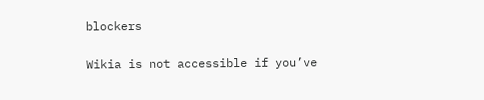blockers

Wikia is not accessible if you’ve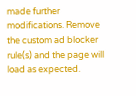made further modifications. Remove the custom ad blocker rule(s) and the page will load as expected.